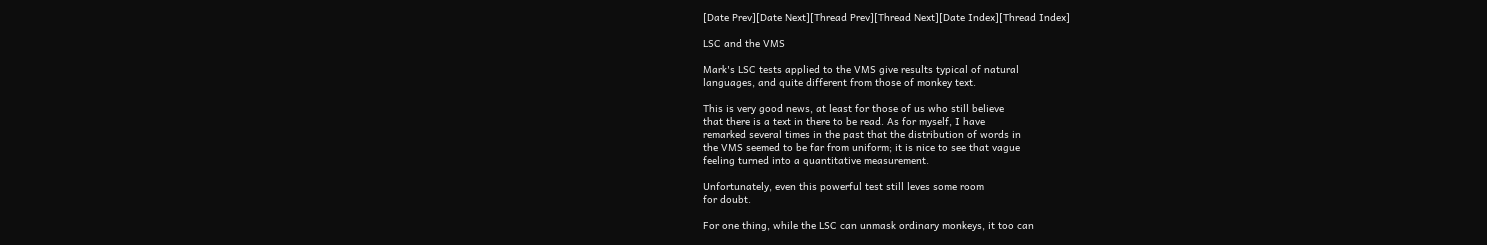[Date Prev][Date Next][Thread Prev][Thread Next][Date Index][Thread Index]

LSC and the VMS

Mark's LSC tests applied to the VMS give results typical of natural
languages, and quite different from those of monkey text.

This is very good news, at least for those of us who still believe
that there is a text in there to be read. As for myself, I have
remarked several times in the past that the distribution of words in
the VMS seemed to be far from uniform; it is nice to see that vague
feeling turned into a quantitative measurement.

Unfortunately, even this powerful test still leves some room
for doubt.

For one thing, while the LSC can unmask ordinary monkeys, it too can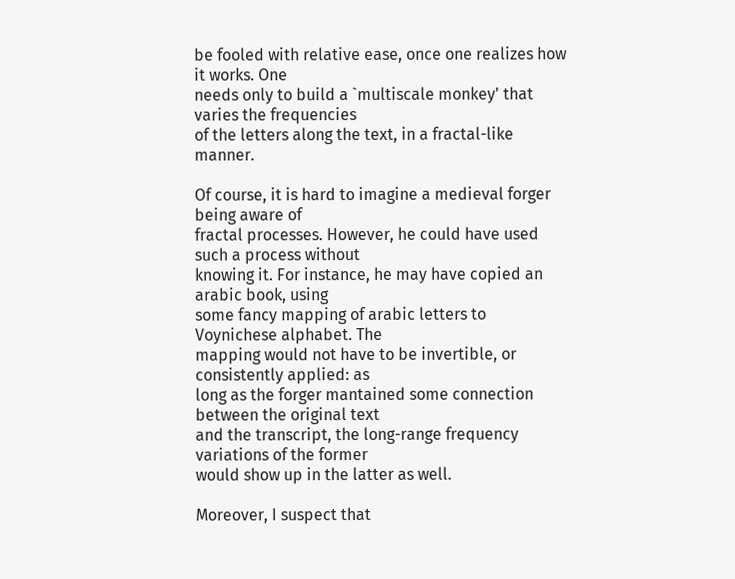be fooled with relative ease, once one realizes how it works. One
needs only to build a `multiscale monkey' that varies the frequencies
of the letters along the text, in a fractal-like manner.

Of course, it is hard to imagine a medieval forger being aware of
fractal processes. However, he could have used such a process without
knowing it. For instance, he may have copied an arabic book, using
some fancy mapping of arabic letters to Voynichese alphabet. The
mapping would not have to be invertible, or consistently applied: as
long as the forger mantained some connection between the original text
and the transcript, the long-range frequency variations of the former
would show up in the latter as well.

Moreover, I suspect that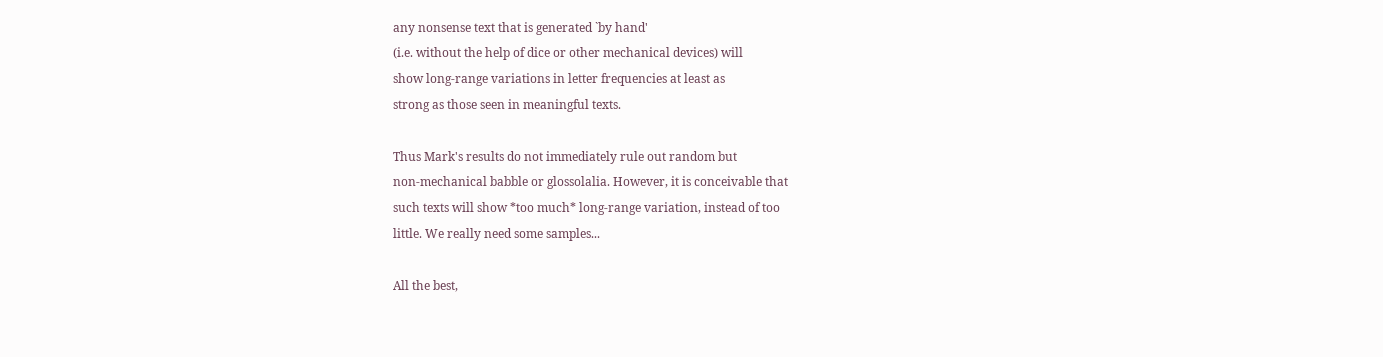any nonsense text that is generated `by hand'
(i.e. without the help of dice or other mechanical devices) will
show long-range variations in letter frequencies at least as
strong as those seen in meaningful texts.

Thus Mark's results do not immediately rule out random but
non-mechanical babble or glossolalia. However, it is conceivable that
such texts will show *too much* long-range variation, instead of too
little. We really need some samples...

All the best,